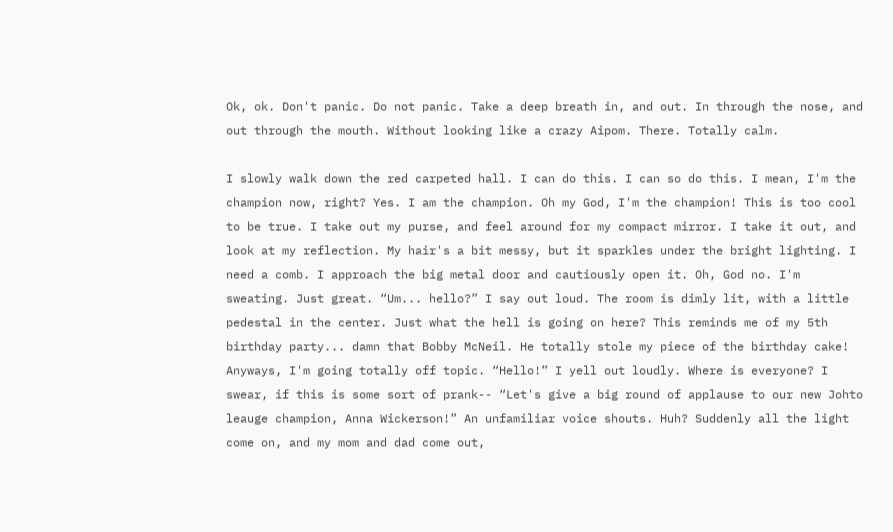Ok, ok. Don't panic. Do not panic. Take a deep breath in, and out. In through the nose, and out through the mouth. Without looking like a crazy Aipom. There. Totally calm.

I slowly walk down the red carpeted hall. I can do this. I can so do this. I mean, I'm the champion now, right? Yes. I am the champion. Oh my God, I'm the champion! This is too cool to be true. I take out my purse, and feel around for my compact mirror. I take it out, and look at my reflection. My hair's a bit messy, but it sparkles under the bright lighting. I need a comb. I approach the big metal door and cautiously open it. Oh, God no. I'm sweating. Just great. “Um... hello?” I say out loud. The room is dimly lit, with a little pedestal in the center. Just what the hell is going on here? This reminds me of my 5th birthday party... damn that Bobby McNeil. He totally stole my piece of the birthday cake! Anyways, I'm going totally off topic. “Hello!” I yell out loudly. Where is everyone? I swear, if this is some sort of prank-- “Let's give a big round of applause to our new Johto leauge champion, Anna Wickerson!” An unfamiliar voice shouts. Huh? Suddenly all the light come on, and my mom and dad come out,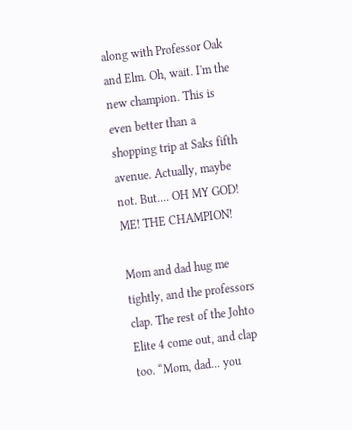along with Professor Oak and Elm. Oh, wait. I'm the new champion. This is even better than a shopping trip at Saks fifth avenue. Actually, maybe not. But.... OH MY GOD! ME! THE CHAMPION!

Mom and dad hug me tightly, and the professors clap. The rest of the Johto Elite 4 come out, and clap too. “Mom, dad... you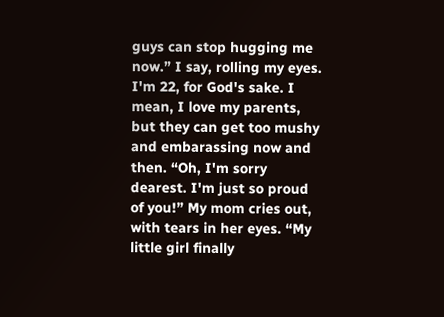guys can stop hugging me now.” I say, rolling my eyes. I'm 22, for God's sake. I mean, I love my parents, but they can get too mushy and embarassing now and then. “Oh, I'm sorry dearest. I'm just so proud of you!” My mom cries out, with tears in her eyes. “My little girl finally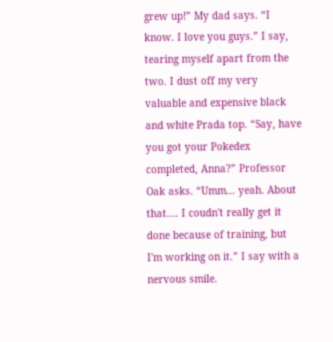grew up!” My dad says. “I know. I love you guys.” I say, tearing myself apart from the two. I dust off my very valuable and expensive black and white Prada top. “Say, have you got your Pokedex completed, Anna?” Professor Oak asks. “Umm... yeah. About that.... I coudn't really get it done because of training, but I'm working on it.” I say with a nervous smile.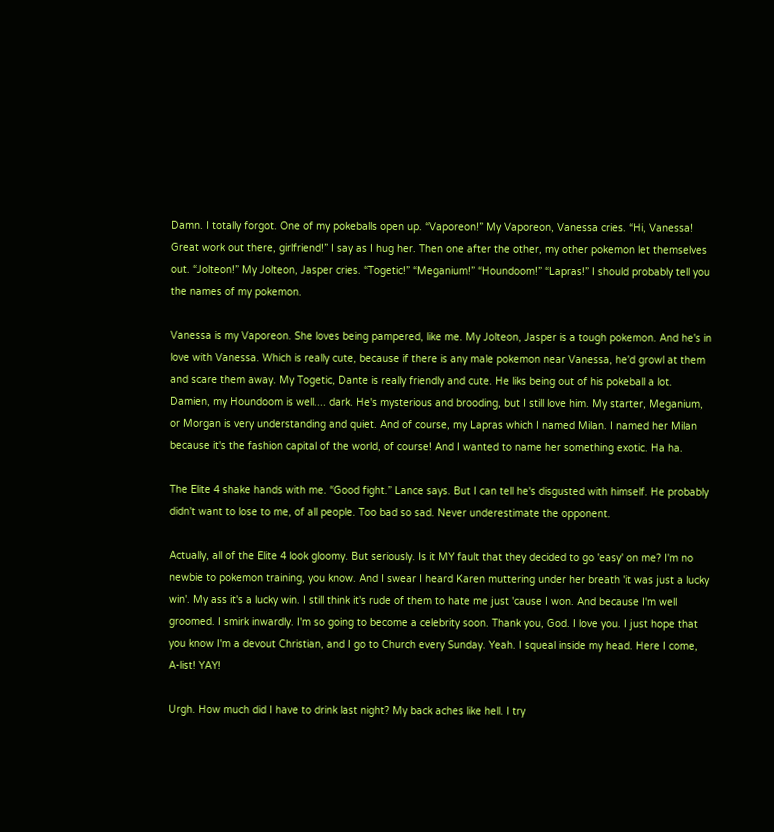Damn. I totally forgot. One of my pokeballs open up. “Vaporeon!” My Vaporeon, Vanessa cries. “Hi, Vanessa! Great work out there, girlfriend!” I say as I hug her. Then one after the other, my other pokemon let themselves out. “Jolteon!” My Jolteon, Jasper cries. “Togetic!” “Meganium!” “Houndoom!” “Lapras!” I should probably tell you the names of my pokemon.

Vanessa is my Vaporeon. She loves being pampered, like me. My Jolteon, Jasper is a tough pokemon. And he's in love with Vanessa. Which is really cute, because if there is any male pokemon near Vanessa, he'd growl at them and scare them away. My Togetic, Dante is really friendly and cute. He liks being out of his pokeball a lot. Damien, my Houndoom is well.... dark. He's mysterious and brooding, but I still love him. My starter, Meganium, or Morgan is very understanding and quiet. And of course, my Lapras which I named Milan. I named her Milan because it's the fashion capital of the world, of course! And I wanted to name her something exotic. Ha ha.

The Elite 4 shake hands with me. “Good fight.” Lance says. But I can tell he's disgusted with himself. He probably didn't want to lose to me, of all people. Too bad so sad. Never underestimate the opponent.

Actually, all of the Elite 4 look gloomy. But seriously. Is it MY fault that they decided to go 'easy' on me? I'm no newbie to pokemon training, you know. And I swear I heard Karen muttering under her breath 'it was just a lucky win'. My ass it's a lucky win. I still think it's rude of them to hate me just 'cause I won. And because I'm well groomed. I smirk inwardly. I'm so going to become a celebrity soon. Thank you, God. I love you. I just hope that you know I'm a devout Christian, and I go to Church every Sunday. Yeah. I squeal inside my head. Here I come, A-list! YAY!

Urgh. How much did I have to drink last night? My back aches like hell. I try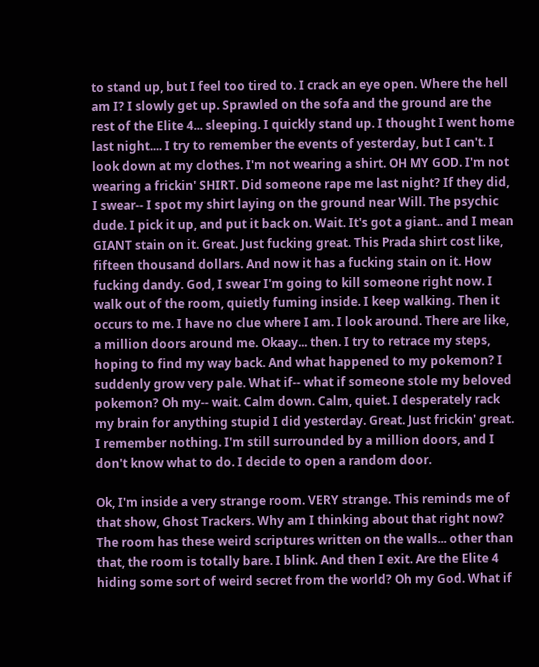to stand up, but I feel too tired to. I crack an eye open. Where the hell am I? I slowly get up. Sprawled on the sofa and the ground are the rest of the Elite 4... sleeping. I quickly stand up. I thought I went home last night.... I try to remember the events of yesterday, but I can't. I look down at my clothes. I'm not wearing a shirt. OH MY GOD. I'm not wearing a frickin' SHIRT. Did someone rape me last night? If they did, I swear-- I spot my shirt laying on the ground near Will. The psychic dude. I pick it up, and put it back on. Wait. It's got a giant.. and I mean GIANT stain on it. Great. Just fucking great. This Prada shirt cost like, fifteen thousand dollars. And now it has a fucking stain on it. How fucking dandy. God, I swear I'm going to kill someone right now. I walk out of the room, quietly fuming inside. I keep walking. Then it occurs to me. I have no clue where I am. I look around. There are like, a million doors around me. Okaay... then. I try to retrace my steps, hoping to find my way back. And what happened to my pokemon? I suddenly grow very pale. What if-- what if someone stole my beloved pokemon? Oh my-- wait. Calm down. Calm, quiet. I desperately rack my brain for anything stupid I did yesterday. Great. Just frickin' great. I remember nothing. I'm still surrounded by a million doors, and I don't know what to do. I decide to open a random door.

Ok, I'm inside a very strange room. VERY strange. This reminds me of that show, Ghost Trackers. Why am I thinking about that right now? The room has these weird scriptures written on the walls... other than that, the room is totally bare. I blink. And then I exit. Are the Elite 4 hiding some sort of weird secret from the world? Oh my God. What if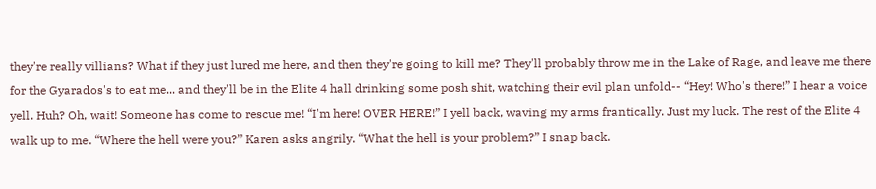they're really villians? What if they just lured me here, and then they're going to kill me? They'll probably throw me in the Lake of Rage, and leave me there for the Gyarados's to eat me... and they'll be in the Elite 4 hall drinking some posh shit, watching their evil plan unfold-- “Hey! Who's there!” I hear a voice yell. Huh? Oh, wait! Someone has come to rescue me! “I'm here! OVER HERE!” I yell back, waving my arms frantically. Just my luck. The rest of the Elite 4 walk up to me. “Where the hell were you?” Karen asks angrily. “What the hell is your problem?” I snap back.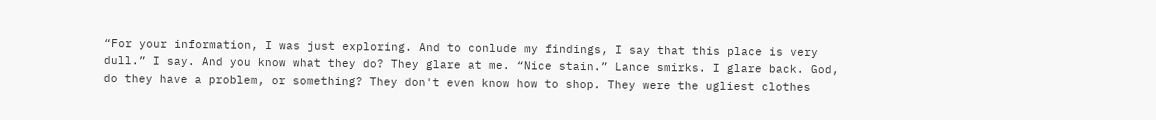“For your information, I was just exploring. And to conlude my findings, I say that this place is very dull.” I say. And you know what they do? They glare at me. “Nice stain.” Lance smirks. I glare back. God, do they have a problem, or something? They don't even know how to shop. They were the ugliest clothes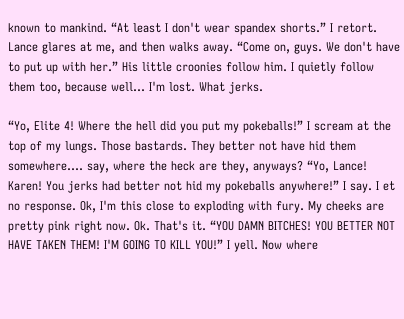known to mankind. “At least I don't wear spandex shorts.” I retort. Lance glares at me, and then walks away. “Come on, guys. We don't have to put up with her.” His little croonies follow him. I quietly follow them too, because well... I'm lost. What jerks.

“Yo, Elite 4! Where the hell did you put my pokeballs!” I scream at the top of my lungs. Those bastards. They better not have hid them somewhere.... say, where the heck are they, anyways? “Yo, Lance! Karen! You jerks had better not hid my pokeballs anywhere!” I say. I et no response. Ok, I'm this close to exploding with fury. My cheeks are pretty pink right now. Ok. That's it. “YOU DAMN BITCHES! YOU BETTER NOT HAVE TAKEN THEM! I'M GOING TO KILL YOU!” I yell. Now where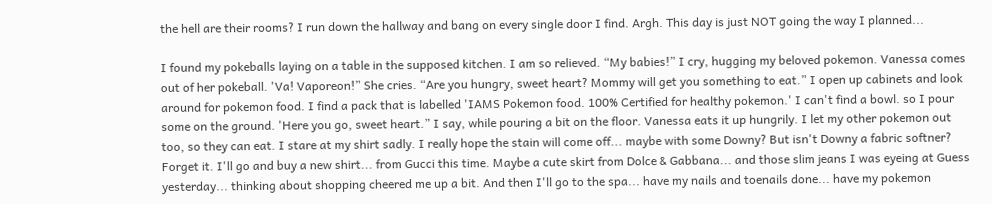the hell are their rooms? I run down the hallway and bang on every single door I find. Argh. This day is just NOT going the way I planned...

I found my pokeballs laying on a table in the supposed kitchen. I am so relieved. “My babies!” I cry, hugging my beloved pokemon. Vanessa comes out of her pokeball. 'Va! Vaporeon!” She cries. “Are you hungry, sweet heart? Mommy will get you something to eat.” I open up cabinets and look around for pokemon food. I find a pack that is labelled 'IAMS Pokemon food. 100% Certified for healthy pokemon.' I can't find a bowl. so I pour some on the ground. 'Here you go, sweet heart.” I say, while pouring a bit on the floor. Vanessa eats it up hungrily. I let my other pokemon out too, so they can eat. I stare at my shirt sadly. I really hope the stain will come off... maybe with some Downy? But isn't Downy a fabric softner? Forget it. I'll go and buy a new shirt... from Gucci this time. Maybe a cute skirt from Dolce & Gabbana... and those slim jeans I was eyeing at Guess yesterday... thinking about shopping cheered me up a bit. And then I'll go to the spa... have my nails and toenails done... have my pokemon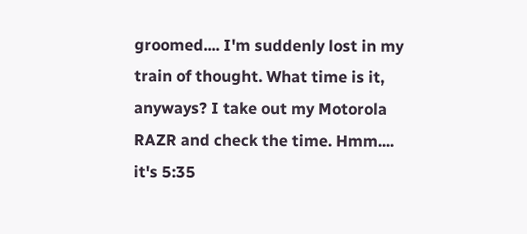groomed.... I'm suddenly lost in my train of thought. What time is it, anyways? I take out my Motorola RAZR and check the time. Hmm.... it's 5:35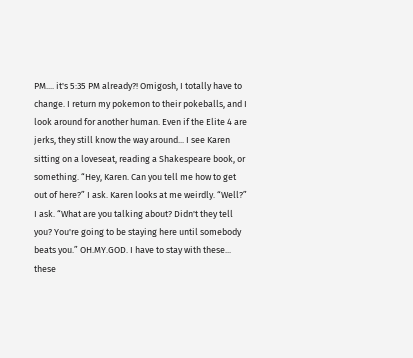PM.... it's 5:35 PM already?! Omigosh, I totally have to change. I return my pokemon to their pokeballs, and I look around for another human. Even if the Elite 4 are jerks, they still know the way around... I see Karen sitting on a loveseat, reading a Shakespeare book, or something. “Hey, Karen. Can you tell me how to get out of here?” I ask. Karen looks at me weirdly. “Well?” I ask. “What are you talking about? Didn't they tell you? You're going to be staying here until somebody beats you.” OH.MY.GOD. I have to stay with these... these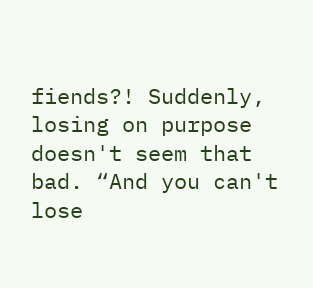fiends?! Suddenly, losing on purpose doesn't seem that bad. “And you can't lose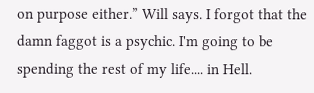on purpose either.” Will says. I forgot that the damn faggot is a psychic. I'm going to be spending the rest of my life.... in Hell.